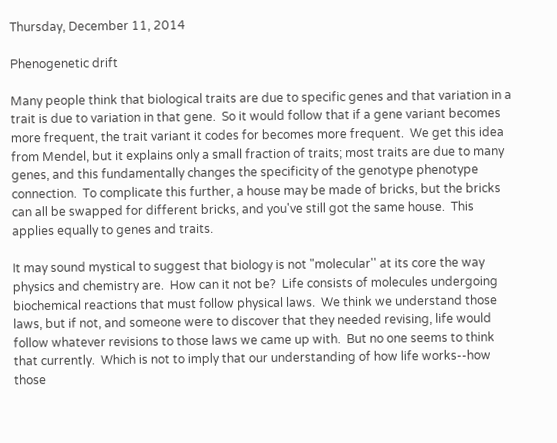Thursday, December 11, 2014

Phenogenetic drift

Many people think that biological traits are due to specific genes and that variation in a trait is due to variation in that gene.  So it would follow that if a gene variant becomes more frequent, the trait variant it codes for becomes more frequent.  We get this idea from Mendel, but it explains only a small fraction of traits; most traits are due to many genes, and this fundamentally changes the specificity of the genotype phenotype connection.  To complicate this further, a house may be made of bricks, but the bricks can all be swapped for different bricks, and you've still got the same house.  This applies equally to genes and traits.

It may sound mystical to suggest that biology is not "molecular'' at its core the way physics and chemistry are.  How can it not be?  Life consists of molecules undergoing biochemical reactions that must follow physical laws.  We think we understand those laws, but if not, and someone were to discover that they needed revising, life would follow whatever revisions to those laws we came up with.  But no one seems to think that currently.  Which is not to imply that our understanding of how life works--how those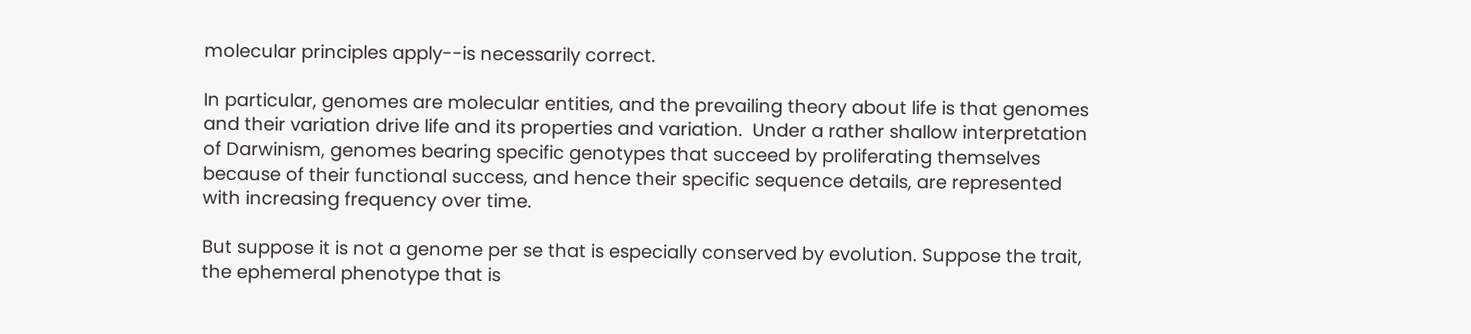molecular principles apply--is necessarily correct.

In particular, genomes are molecular entities, and the prevailing theory about life is that genomes and their variation drive life and its properties and variation.  Under a rather shallow interpretation of Darwinism, genomes bearing specific genotypes that succeed by proliferating themselves because of their functional success, and hence their specific sequence details, are represented with increasing frequency over time.

But suppose it is not a genome per se that is especially conserved by evolution. Suppose the trait, the ephemeral phenotype that is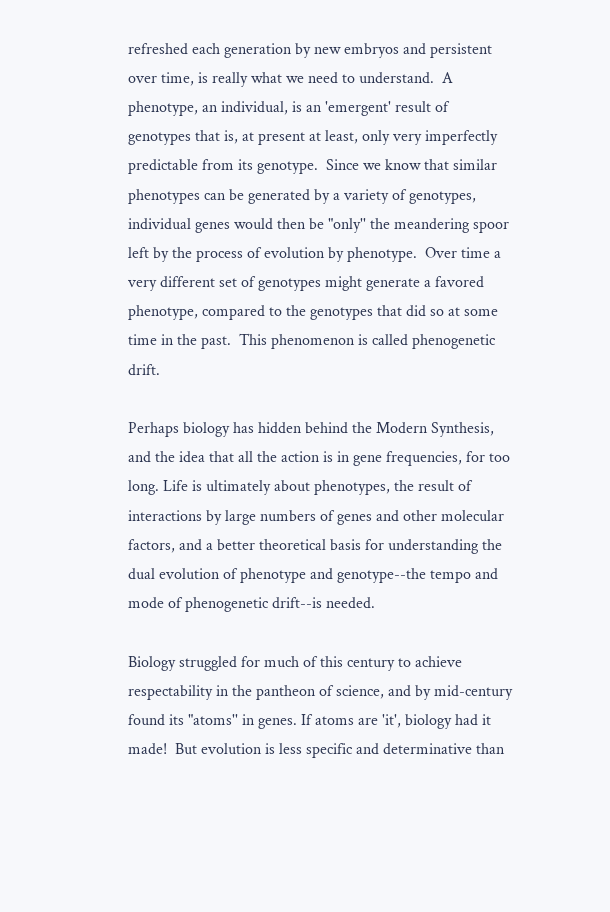refreshed each generation by new embryos and persistent over time, is really what we need to understand.  A phenotype, an individual, is an 'emergent' result of genotypes that is, at present at least, only very imperfectly predictable from its genotype.  Since we know that similar phenotypes can be generated by a variety of genotypes, individual genes would then be "only'' the meandering spoor left by the process of evolution by phenotype.  Over time a very different set of genotypes might generate a favored phenotype, compared to the genotypes that did so at some time in the past.  This phenomenon is called phenogenetic drift.

Perhaps biology has hidden behind the Modern Synthesis, and the idea that all the action is in gene frequencies, for too long. Life is ultimately about phenotypes, the result of interactions by large numbers of genes and other molecular factors, and a better theoretical basis for understanding the dual evolution of phenotype and genotype--the tempo and mode of phenogenetic drift--is needed.

Biology struggled for much of this century to achieve respectability in the pantheon of science, and by mid-century found its "atoms'' in genes. If atoms are 'it', biology had it made!  But evolution is less specific and determinative than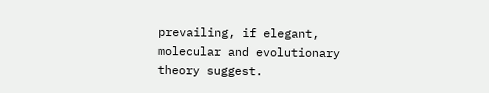prevailing, if elegant, molecular and evolutionary theory suggest.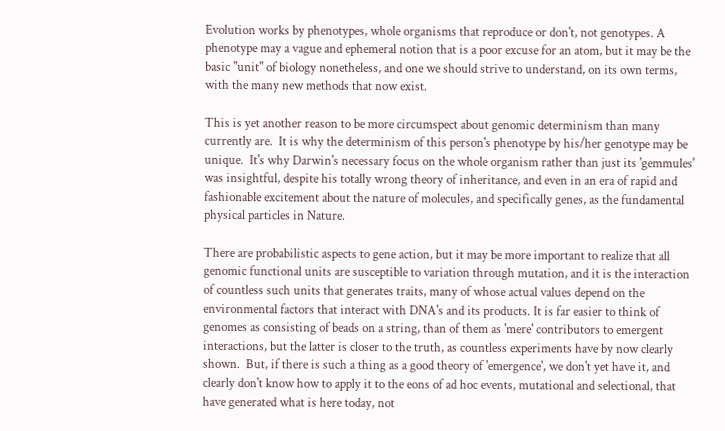Evolution works by phenotypes, whole organisms that reproduce or don't, not genotypes. A phenotype may a vague and ephemeral notion that is a poor excuse for an atom, but it may be the basic "unit" of biology nonetheless, and one we should strive to understand, on its own terms, with the many new methods that now exist.

This is yet another reason to be more circumspect about genomic determinism than many currently are.  It is why the determinism of this person's phenotype by his/her genotype may be unique.  It's why Darwin's necessary focus on the whole organism rather than just its 'gemmules' was insightful, despite his totally wrong theory of inheritance, and even in an era of rapid and fashionable excitement about the nature of molecules, and specifically genes, as the fundamental physical particles in Nature.

There are probabilistic aspects to gene action, but it may be more important to realize that all genomic functional units are susceptible to variation through mutation, and it is the interaction of countless such units that generates traits, many of whose actual values depend on the environmental factors that interact with DNA's and its products. It is far easier to think of genomes as consisting of beads on a string, than of them as 'mere' contributors to emergent interactions, but the latter is closer to the truth, as countless experiments have by now clearly shown.  But, if there is such a thing as a good theory of 'emergence', we don't yet have it, and clearly don't know how to apply it to the eons of ad hoc events, mutational and selectional, that have generated what is here today, not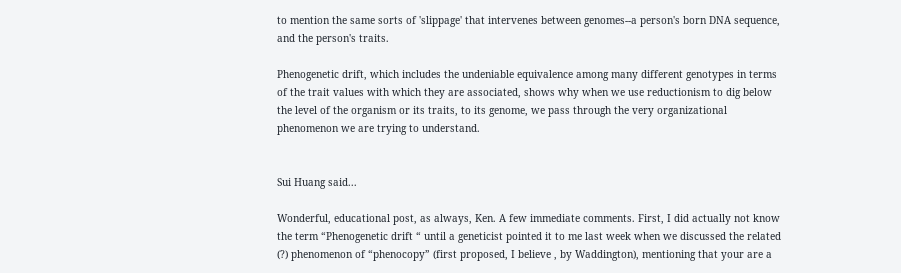to mention the same sorts of 'slippage' that intervenes between genomes--a person's born DNA sequence, and the person's traits.

Phenogenetic drift, which includes the undeniable equivalence among many different genotypes in terms of the trait values with which they are associated, shows why when we use reductionism to dig below the level of the organism or its traits, to its genome, we pass through the very organizational phenomenon we are trying to understand.


Sui Huang said...

Wonderful, educational post, as always, Ken. A few immediate comments. First, I did actually not know the term “Phenogenetic drift “ until a geneticist pointed it to me last week when we discussed the related (?) phenomenon of “phenocopy” (first proposed, I believe , by Waddington), mentioning that your are a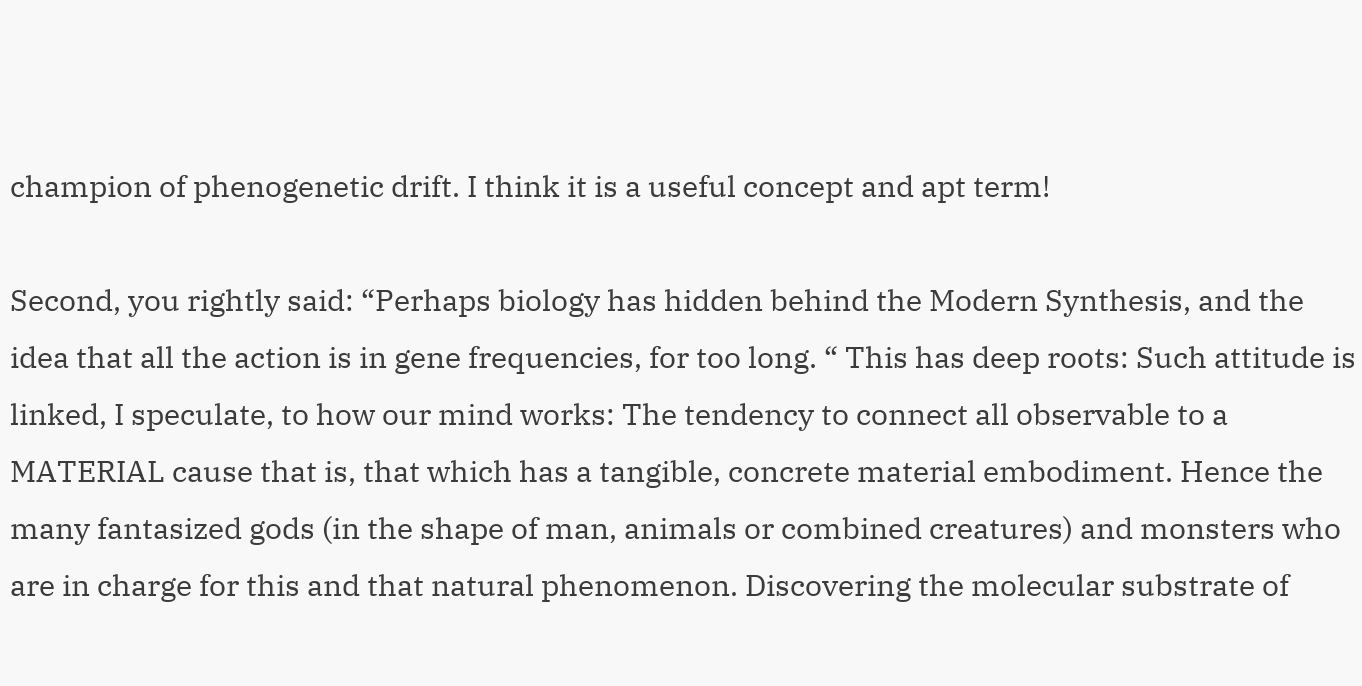champion of phenogenetic drift. I think it is a useful concept and apt term!

Second, you rightly said: “Perhaps biology has hidden behind the Modern Synthesis, and the idea that all the action is in gene frequencies, for too long. “ This has deep roots: Such attitude is linked, I speculate, to how our mind works: The tendency to connect all observable to a MATERIAL cause that is, that which has a tangible, concrete material embodiment. Hence the many fantasized gods (in the shape of man, animals or combined creatures) and monsters who are in charge for this and that natural phenomenon. Discovering the molecular substrate of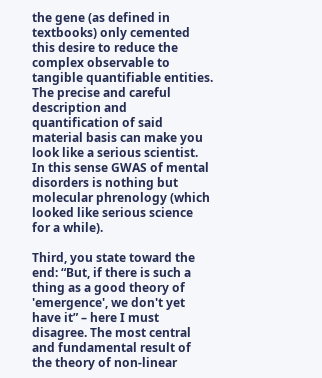the gene (as defined in textbooks) only cemented this desire to reduce the complex observable to tangible quantifiable entities. The precise and careful description and quantification of said material basis can make you look like a serious scientist. In this sense GWAS of mental disorders is nothing but molecular phrenology (which looked like serious science for a while).

Third, you state toward the end: “But, if there is such a thing as a good theory of 'emergence', we don't yet have it” – here I must disagree. The most central and fundamental result of the theory of non-linear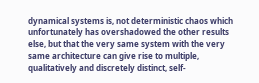dynamical systems is, not deterministic chaos which unfortunately has overshadowed the other results else, but that the very same system with the very same architecture can give rise to multiple, qualitatively and discretely distinct, self-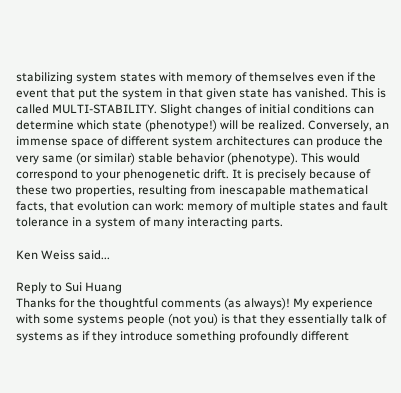stabilizing system states with memory of themselves even if the event that put the system in that given state has vanished. This is called MULTI-STABILITY. Slight changes of initial conditions can determine which state (phenotype!) will be realized. Conversely, an immense space of different system architectures can produce the very same (or similar) stable behavior (phenotype). This would correspond to your phenogenetic drift. It is precisely because of these two properties, resulting from inescapable mathematical facts, that evolution can work: memory of multiple states and fault tolerance in a system of many interacting parts.

Ken Weiss said...

Reply to Sui Huang
Thanks for the thoughtful comments (as always)! My experience with some systems people (not you) is that they essentially talk of systems as if they introduce something profoundly different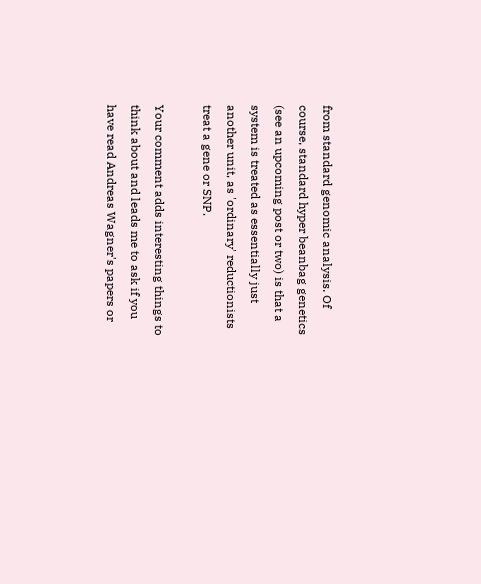from standard genomic analysis. Of course, standard hyper beanbag genetics (see an upcoming post or two) is that a system is treated as essentially just another unit, as 'ordinary' reductionists treat a gene or SNP.

Your comment adds interesting things to think about and leads me to ask if you have read Andreas Wagner's papers or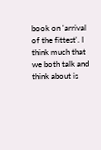book on 'arrival of the fittest'. I think much that we both talk and think about is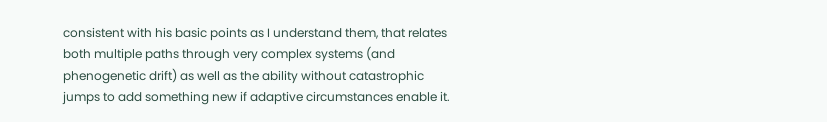consistent with his basic points as I understand them, that relates both multiple paths through very complex systems (and phenogenetic drift) as well as the ability without catastrophic jumps to add something new if adaptive circumstances enable it.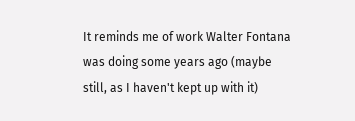It reminds me of work Walter Fontana was doing some years ago (maybe still, as I haven't kept up with it)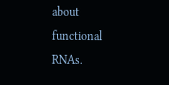about functional RNAs.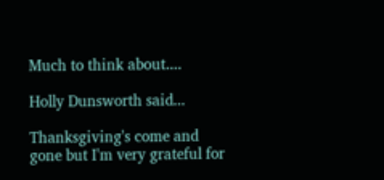Much to think about....

Holly Dunsworth said...

Thanksgiving's come and gone but I'm very grateful for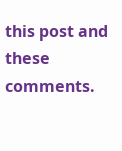this post and these comments.